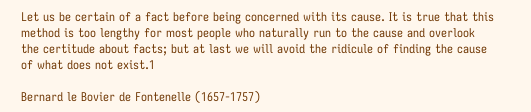Let us be certain of a fact before being concerned with its cause. It is true that this method is too lengthy for most people who naturally run to the cause and overlook the certitude about facts; but at last we will avoid the ridicule of finding the cause of what does not exist.1

Bernard le Bovier de Fontenelle (1657-1757)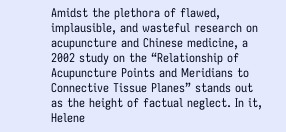Amidst the plethora of flawed, implausible, and wasteful research on acupuncture and Chinese medicine, a 2002 study on the “Relationship of Acupuncture Points and Meridians to Connective Tissue Planes” stands out as the height of factual neglect. In it, Helene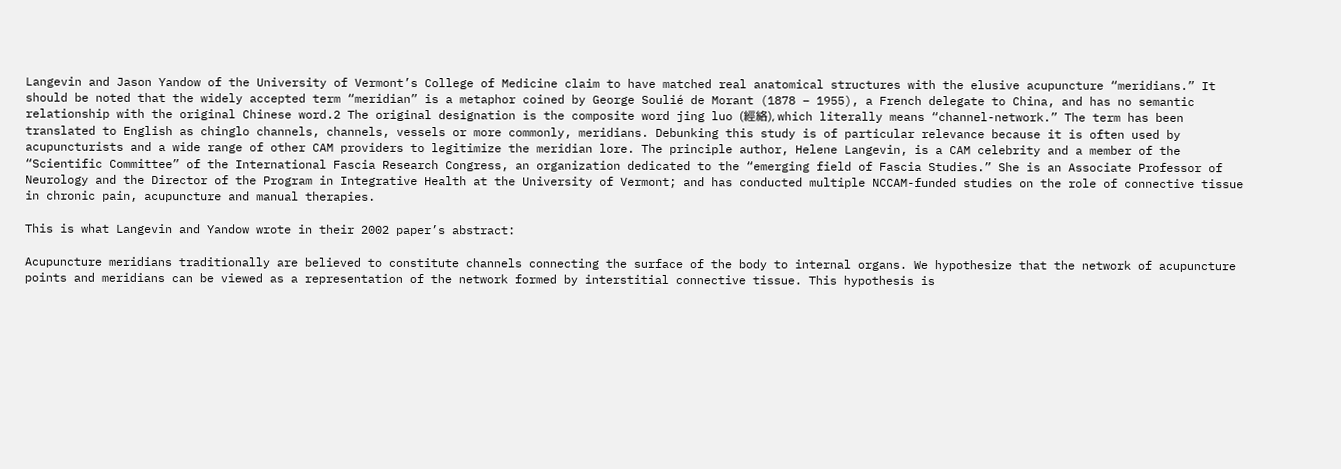Langevin and Jason Yandow of the University of Vermont’s College of Medicine claim to have matched real anatomical structures with the elusive acupuncture “meridians.” It should be noted that the widely accepted term “meridian” is a metaphor coined by George Soulié de Morant (1878 – 1955), a French delegate to China, and has no semantic relationship with the original Chinese word.2 The original designation is the composite word jing luo (經絡), which literally means “channel-network.” The term has been translated to English as chinglo channels, channels, vessels or more commonly, meridians. Debunking this study is of particular relevance because it is often used by acupuncturists and a wide range of other CAM providers to legitimize the meridian lore. The principle author, Helene Langevin, is a CAM celebrity and a member of the “Scientific Committee” of the International Fascia Research Congress, an organization dedicated to the “emerging field of Fascia Studies.” She is an Associate Professor of Neurology and the Director of the Program in Integrative Health at the University of Vermont; and has conducted multiple NCCAM-funded studies on the role of connective tissue in chronic pain, acupuncture and manual therapies.

This is what Langevin and Yandow wrote in their 2002 paper’s abstract:

Acupuncture meridians traditionally are believed to constitute channels connecting the surface of the body to internal organs. We hypothesize that the network of acupuncture points and meridians can be viewed as a representation of the network formed by interstitial connective tissue. This hypothesis is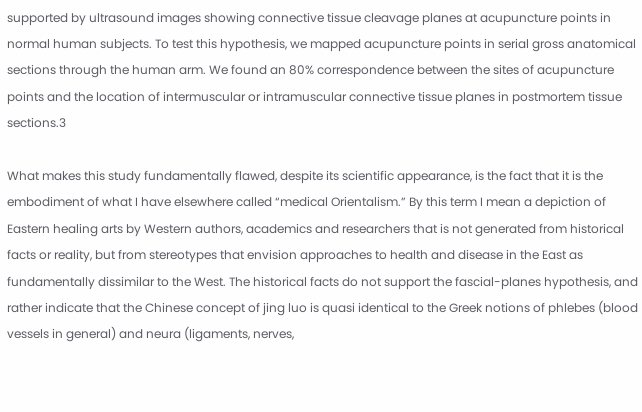supported by ultrasound images showing connective tissue cleavage planes at acupuncture points in normal human subjects. To test this hypothesis, we mapped acupuncture points in serial gross anatomical sections through the human arm. We found an 80% correspondence between the sites of acupuncture points and the location of intermuscular or intramuscular connective tissue planes in postmortem tissue sections.3

What makes this study fundamentally flawed, despite its scientific appearance, is the fact that it is the embodiment of what I have elsewhere called “medical Orientalism.” By this term I mean a depiction of Eastern healing arts by Western authors, academics and researchers that is not generated from historical facts or reality, but from stereotypes that envision approaches to health and disease in the East as fundamentally dissimilar to the West. The historical facts do not support the fascial-planes hypothesis, and rather indicate that the Chinese concept of jing luo is quasi identical to the Greek notions of phlebes (blood vessels in general) and neura (ligaments, nerves,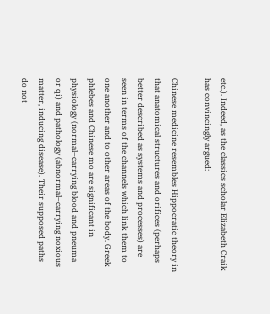etc.). Indeed, as the classics scholar Elizabeth Craik has convincingly argued:

Chinese medicine resembles Hippocratic theory in that anatomical structures and orifices (perhaps better described as systems and processes) are seen in terms of the channels which link them to one another and to other areas of the body. Greek phlebes and Chinese mo are significant in physiology (normal–carrying blood and pneuma or qi) and pathology (abnormal–carrying noxious matter, inducing disease). Their supposed paths do not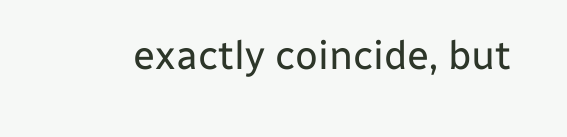exactly coincide, but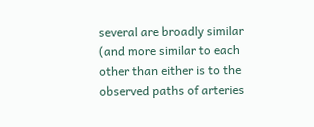several are broadly similar (and more similar to each other than either is to the observed paths of arteries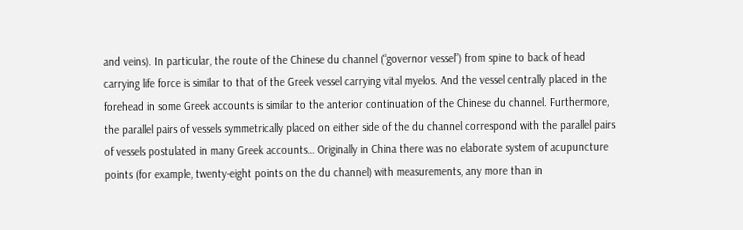and veins). In particular, the route of the Chinese du channel (“governor vessel”) from spine to back of head carrying life force is similar to that of the Greek vessel carrying vital myelos. And the vessel centrally placed in the forehead in some Greek accounts is similar to the anterior continuation of the Chinese du channel. Furthermore, the parallel pairs of vessels symmetrically placed on either side of the du channel correspond with the parallel pairs of vessels postulated in many Greek accounts… Originally in China there was no elaborate system of acupuncture points (for example, twenty-eight points on the du channel) with measurements, any more than in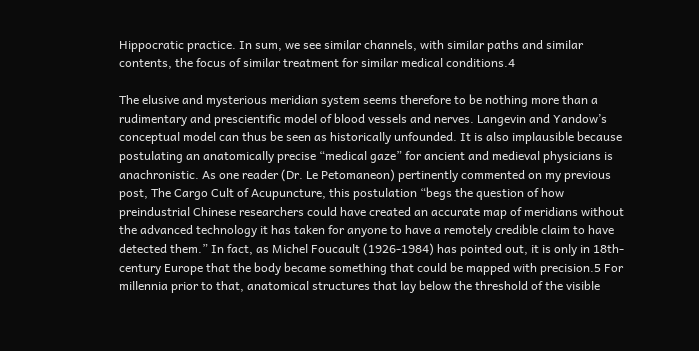Hippocratic practice. In sum, we see similar channels, with similar paths and similar contents, the focus of similar treatment for similar medical conditions.4

The elusive and mysterious meridian system seems therefore to be nothing more than a rudimentary and prescientific model of blood vessels and nerves. Langevin and Yandow’s conceptual model can thus be seen as historically unfounded. It is also implausible because postulating an anatomically precise “medical gaze” for ancient and medieval physicians is anachronistic. As one reader (Dr. Le Petomaneon) pertinently commented on my previous post, The Cargo Cult of Acupuncture, this postulation “begs the question of how preindustrial Chinese researchers could have created an accurate map of meridians without the advanced technology it has taken for anyone to have a remotely credible claim to have detected them.” In fact, as Michel Foucault (1926-1984) has pointed out, it is only in 18th-century Europe that the body became something that could be mapped with precision.5 For millennia prior to that, anatomical structures that lay below the threshold of the visible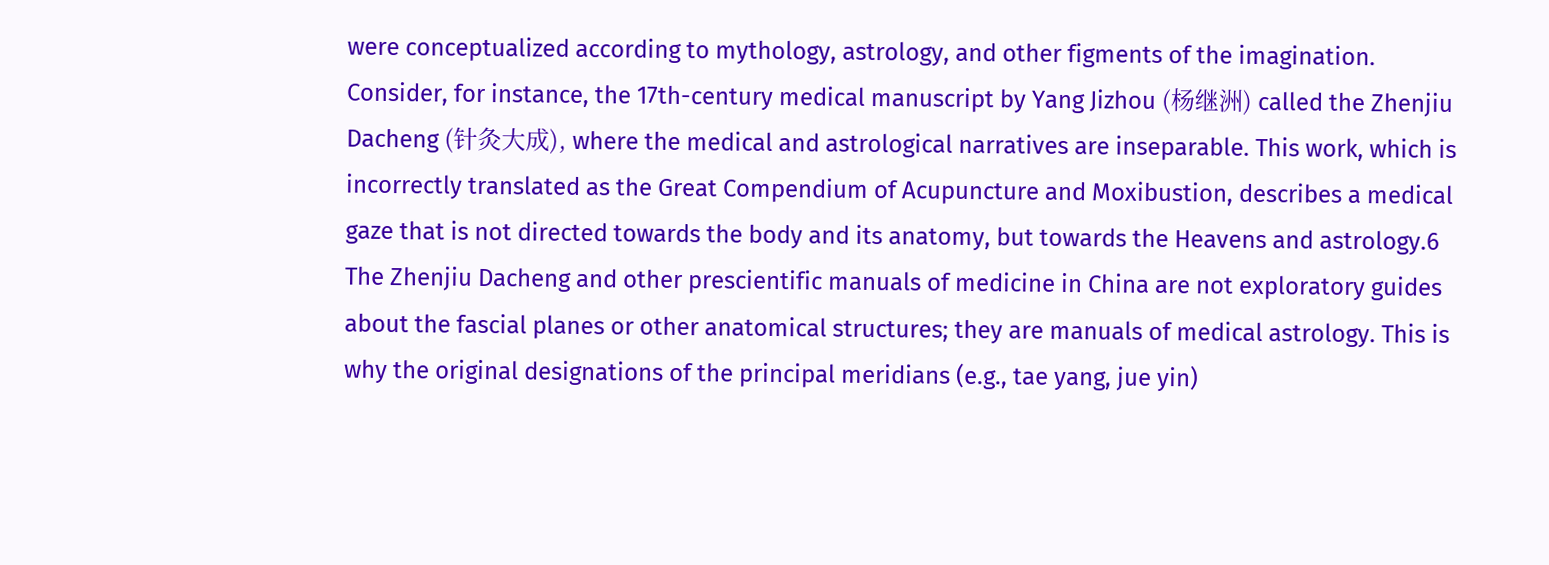were conceptualized according to mythology, astrology, and other figments of the imagination. Consider, for instance, the 17th-century medical manuscript by Yang Jizhou (杨继洲) called the Zhenjiu Dacheng (针灸大成), where the medical and astrological narratives are inseparable. This work, which is incorrectly translated as the Great Compendium of Acupuncture and Moxibustion, describes a medical gaze that is not directed towards the body and its anatomy, but towards the Heavens and astrology.6 The Zhenjiu Dacheng and other prescientific manuals of medicine in China are not exploratory guides about the fascial planes or other anatomical structures; they are manuals of medical astrology. This is why the original designations of the principal meridians (e.g., tae yang, jue yin)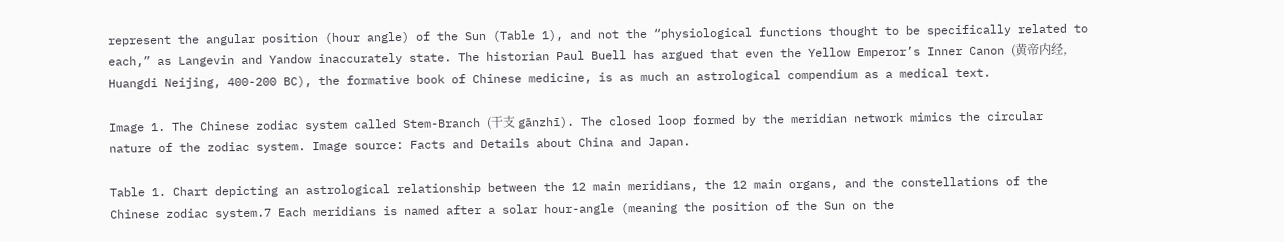represent the angular position (hour angle) of the Sun (Table 1), and not the “physiological functions thought to be specifically related to each,” as Langevin and Yandow inaccurately state. The historian Paul Buell has argued that even the Yellow Emperor’s Inner Canon (黄帝内经, Huangdi Neijing, 400-200 BC), the formative book of Chinese medicine, is as much an astrological compendium as a medical text.

Image 1. The Chinese zodiac system called Stem-Branch (干支 gānzhī). The closed loop formed by the meridian network mimics the circular nature of the zodiac system. Image source: Facts and Details about China and Japan.

Table 1. Chart depicting an astrological relationship between the 12 main meridians, the 12 main organs, and the constellations of the Chinese zodiac system.7 Each meridians is named after a solar hour-angle (meaning the position of the Sun on the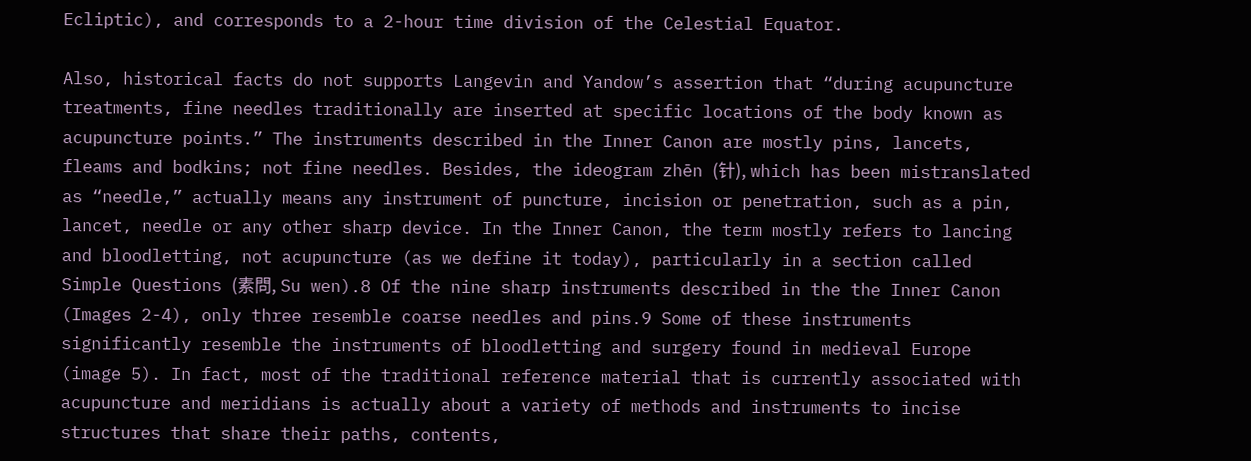Ecliptic), and corresponds to a 2-hour time division of the Celestial Equator.

Also, historical facts do not supports Langevin and Yandow’s assertion that “during acupuncture treatments, fine needles traditionally are inserted at specific locations of the body known as acupuncture points.” The instruments described in the Inner Canon are mostly pins, lancets, fleams and bodkins; not fine needles. Besides, the ideogram zhēn (针), which has been mistranslated as “needle,” actually means any instrument of puncture, incision or penetration, such as a pin, lancet, needle or any other sharp device. In the Inner Canon, the term mostly refers to lancing and bloodletting, not acupuncture (as we define it today), particularly in a section called Simple Questions (素問, Su wen).8 Of the nine sharp instruments described in the the Inner Canon (Images 2-4), only three resemble coarse needles and pins.9 Some of these instruments significantly resemble the instruments of bloodletting and surgery found in medieval Europe (image 5). In fact, most of the traditional reference material that is currently associated with acupuncture and meridians is actually about a variety of methods and instruments to incise structures that share their paths, contents,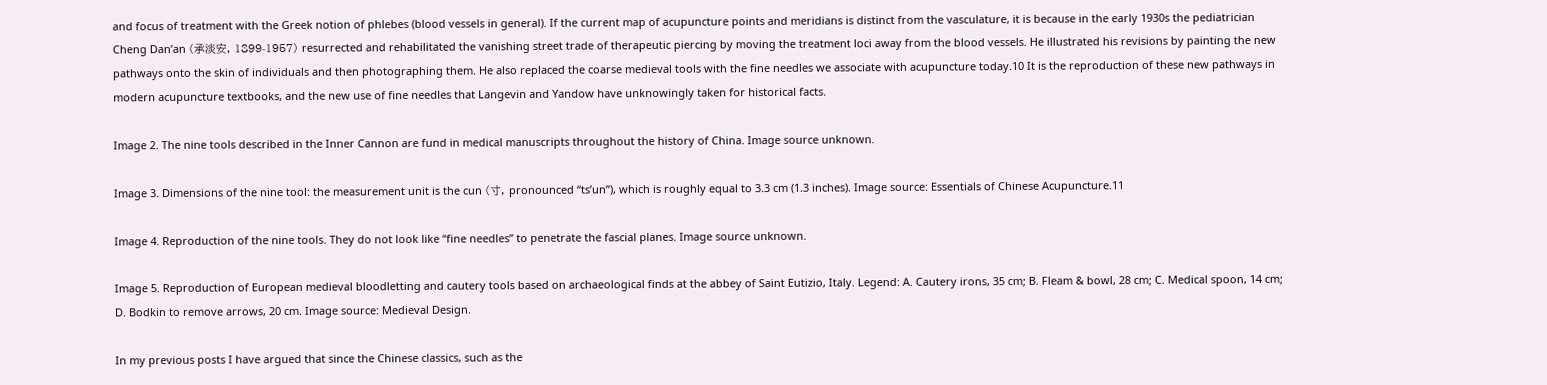and focus of treatment with the Greek notion of phlebes (blood vessels in general). If the current map of acupuncture points and meridians is distinct from the vasculature, it is because in the early 1930s the pediatrician Cheng Dan’an (承淡安, 1899-1957) resurrected and rehabilitated the vanishing street trade of therapeutic piercing by moving the treatment loci away from the blood vessels. He illustrated his revisions by painting the new pathways onto the skin of individuals and then photographing them. He also replaced the coarse medieval tools with the fine needles we associate with acupuncture today.10 It is the reproduction of these new pathways in modern acupuncture textbooks, and the new use of fine needles that Langevin and Yandow have unknowingly taken for historical facts.

Image 2. The nine tools described in the Inner Cannon are fund in medical manuscripts throughout the history of China. Image source unknown.

Image 3. Dimensions of the nine tool: the measurement unit is the cun (寸, pronounced “ts’un”), which is roughly equal to 3.3 cm (1.3 inches). Image source: Essentials of Chinese Acupuncture.11

Image 4. Reproduction of the nine tools. They do not look like “fine needles” to penetrate the fascial planes. Image source unknown.

Image 5. Reproduction of European medieval bloodletting and cautery tools based on archaeological finds at the abbey of Saint Eutizio, Italy. Legend: A. Cautery irons, 35 cm; B. Fleam & bowl, 28 cm; C. Medical spoon, 14 cm; D. Bodkin to remove arrows, 20 cm. Image source: Medieval Design.

In my previous posts I have argued that since the Chinese classics, such as the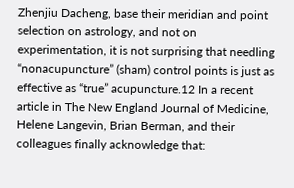Zhenjiu Dacheng, base their meridian and point selection on astrology, and not on experimentation, it is not surprising that needling “nonacupuncture” (sham) control points is just as effective as “true” acupuncture.12 In a recent article in The New England Journal of Medicine, Helene Langevin, Brian Berman, and their colleagues finally acknowledge that: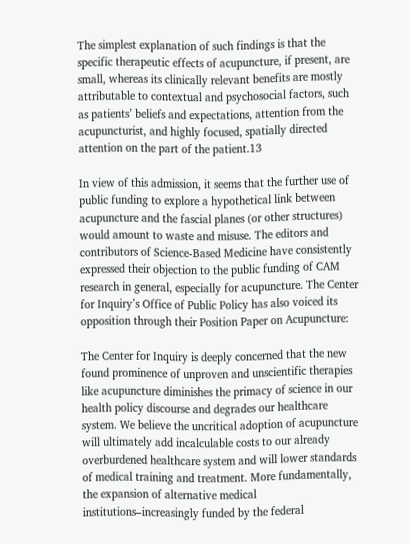The simplest explanation of such findings is that the specific therapeutic effects of acupuncture, if present, are small, whereas its clinically relevant benefits are mostly attributable to contextual and psychosocial factors, such as patients’ beliefs and expectations, attention from the acupuncturist, and highly focused, spatially directed attention on the part of the patient.13

In view of this admission, it seems that the further use of public funding to explore a hypothetical link between acupuncture and the fascial planes (or other structures) would amount to waste and misuse. The editors and contributors of Science-Based Medicine have consistently expressed their objection to the public funding of CAM research in general, especially for acupuncture. The Center for Inquiry’s Office of Public Policy has also voiced its opposition through their Position Paper on Acupuncture:

The Center for Inquiry is deeply concerned that the new found prominence of unproven and unscientific therapies like acupuncture diminishes the primacy of science in our health policy discourse and degrades our healthcare system. We believe the uncritical adoption of acupuncture will ultimately add incalculable costs to our already overburdened healthcare system and will lower standards of medical training and treatment. More fundamentally, the expansion of alternative medical institutions–increasingly funded by the federal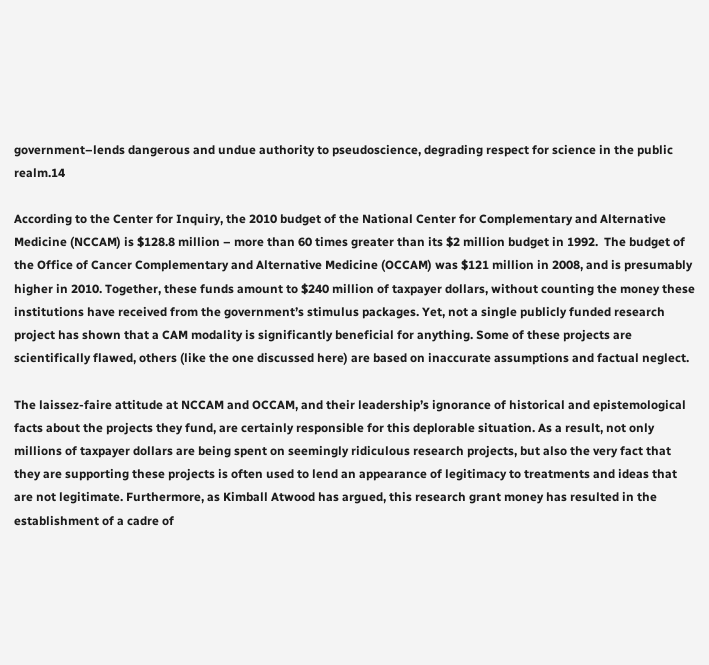government–lends dangerous and undue authority to pseudoscience, degrading respect for science in the public realm.14

According to the Center for Inquiry, the 2010 budget of the National Center for Complementary and Alternative Medicine (NCCAM) is $128.8 million – more than 60 times greater than its $2 million budget in 1992.  The budget of the Office of Cancer Complementary and Alternative Medicine (OCCAM) was $121 million in 2008, and is presumably higher in 2010. Together, these funds amount to $240 million of taxpayer dollars, without counting the money these institutions have received from the government’s stimulus packages. Yet, not a single publicly funded research project has shown that a CAM modality is significantly beneficial for anything. Some of these projects are scientifically flawed, others (like the one discussed here) are based on inaccurate assumptions and factual neglect.

The laissez-faire attitude at NCCAM and OCCAM, and their leadership’s ignorance of historical and epistemological facts about the projects they fund, are certainly responsible for this deplorable situation. As a result, not only millions of taxpayer dollars are being spent on seemingly ridiculous research projects, but also the very fact that they are supporting these projects is often used to lend an appearance of legitimacy to treatments and ideas that are not legitimate. Furthermore, as Kimball Atwood has argued, this research grant money has resulted in the establishment of a cadre of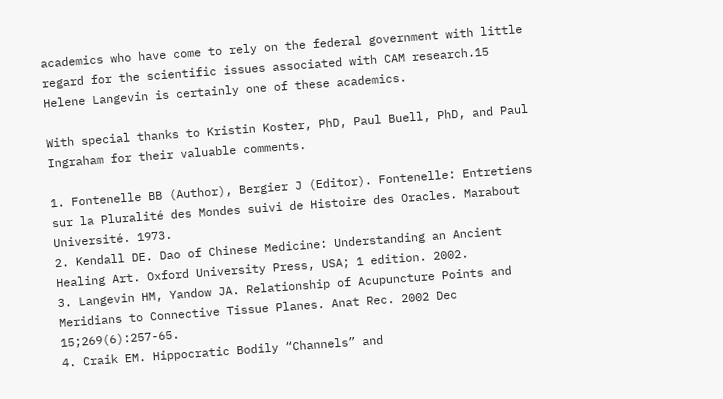academics who have come to rely on the federal government with little regard for the scientific issues associated with CAM research.15 Helene Langevin is certainly one of these academics.

With special thanks to Kristin Koster, PhD, Paul Buell, PhD, and Paul Ingraham for their valuable comments.

1. Fontenelle BB (Author), Bergier J (Editor). Fontenelle: Entretiens sur la Pluralité des Mondes suivi de Histoire des Oracles. Marabout Université. 1973.
2. Kendall DE. Dao of Chinese Medicine: Understanding an Ancient Healing Art. Oxford University Press, USA; 1 edition. 2002.
3. Langevin HM, Yandow JA. Relationship of Acupuncture Points and Meridians to Connective Tissue Planes. Anat Rec. 2002 Dec 15;269(6):257-65.
4. Craik EM. Hippocratic Bodily “Channels” and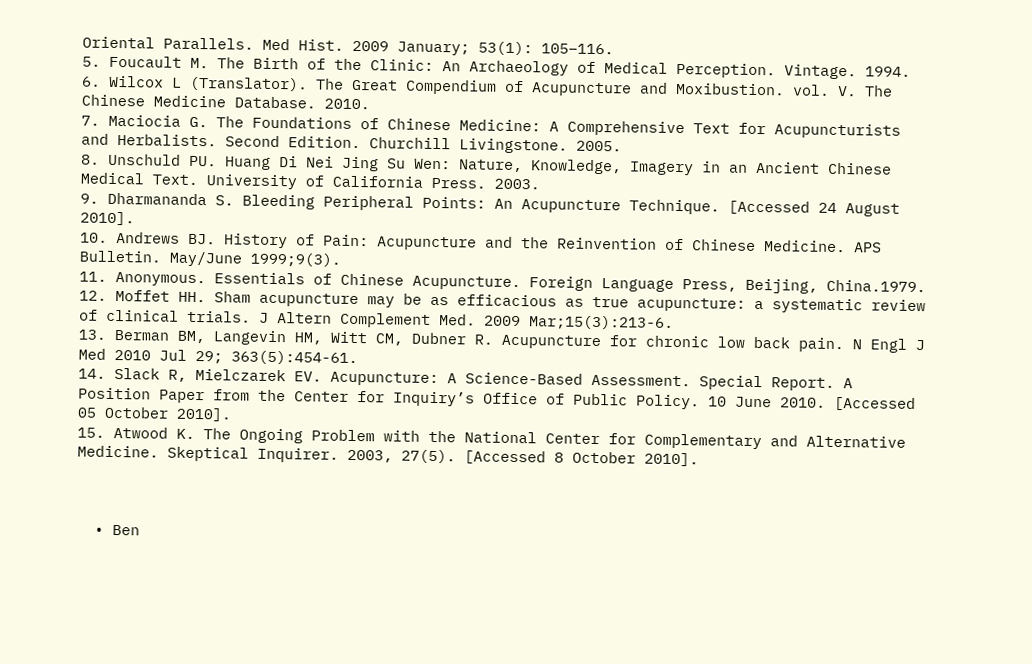Oriental Parallels. Med Hist. 2009 January; 53(1): 105–116.
5. Foucault M. The Birth of the Clinic: An Archaeology of Medical Perception. Vintage. 1994.
6. Wilcox L (Translator). The Great Compendium of Acupuncture and Moxibustion. vol. V. The Chinese Medicine Database. 2010.
7. Maciocia G. The Foundations of Chinese Medicine: A Comprehensive Text for Acupuncturists and Herbalists. Second Edition. Churchill Livingstone. 2005.
8. Unschuld PU. Huang Di Nei Jing Su Wen: Nature, Knowledge, Imagery in an Ancient Chinese Medical Text. University of California Press. 2003.
9. Dharmananda S. Bleeding Peripheral Points: An Acupuncture Technique. [Accessed 24 August 2010].
10. Andrews BJ. History of Pain: Acupuncture and the Reinvention of Chinese Medicine. APS Bulletin. May/June 1999;9(3).
11. Anonymous. Essentials of Chinese Acupuncture. Foreign Language Press, Beijing, China.1979.
12. Moffet HH. Sham acupuncture may be as efficacious as true acupuncture: a systematic review of clinical trials. J Altern Complement Med. 2009 Mar;15(3):213-6.
13. Berman BM, Langevin HM, Witt CM, Dubner R. Acupuncture for chronic low back pain. N Engl J Med 2010 Jul 29; 363(5):454-61.
14. Slack R, Mielczarek EV. Acupuncture: A Science-Based Assessment. Special Report. A Position Paper from the Center for Inquiry’s Office of Public Policy. 10 June 2010. [Accessed 05 October 2010].
15. Atwood K. The Ongoing Problem with the National Center for Complementary and Alternative Medicine. Skeptical Inquirer. 2003, 27(5). [Accessed 8 October 2010].



  • Ben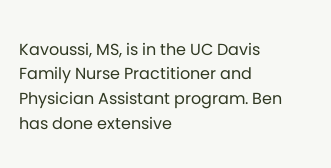Kavoussi, MS, is in the UC Davis Family Nurse Practitioner and Physician Assistant program. Ben has done extensive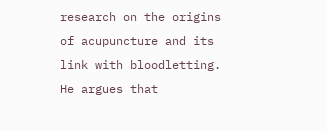research on the origins of acupuncture and its link with bloodletting. He argues that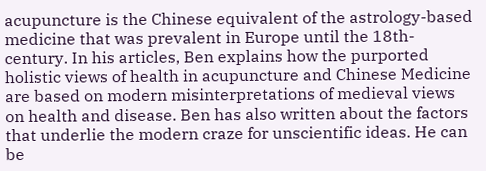acupuncture is the Chinese equivalent of the astrology-based medicine that was prevalent in Europe until the 18th-century. In his articles, Ben explains how the purported holistic views of health in acupuncture and Chinese Medicine are based on modern misinterpretations of medieval views on health and disease. Ben has also written about the factors that underlie the modern craze for unscientific ideas. He can be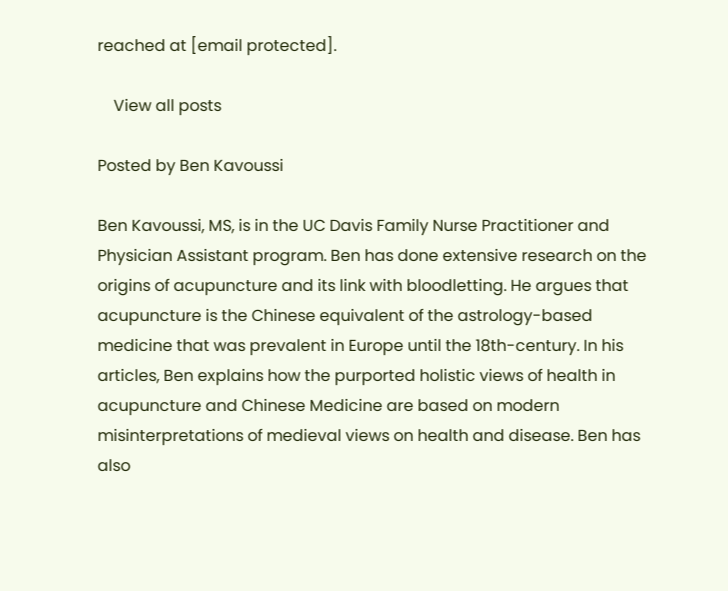reached at [email protected].

    View all posts

Posted by Ben Kavoussi

Ben Kavoussi, MS, is in the UC Davis Family Nurse Practitioner and Physician Assistant program. Ben has done extensive research on the origins of acupuncture and its link with bloodletting. He argues that acupuncture is the Chinese equivalent of the astrology-based medicine that was prevalent in Europe until the 18th-century. In his articles, Ben explains how the purported holistic views of health in acupuncture and Chinese Medicine are based on modern misinterpretations of medieval views on health and disease. Ben has also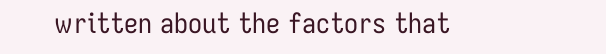written about the factors that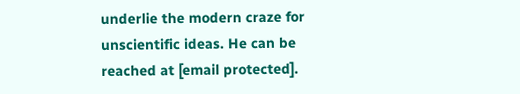underlie the modern craze for unscientific ideas. He can be reached at [email protected].